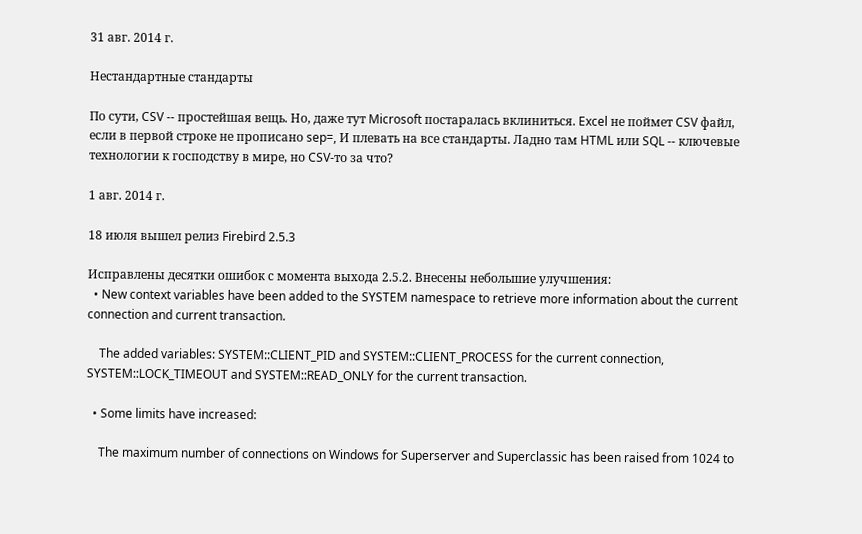31 авг. 2014 г.

Нестандартные стандарты

По сути, CSV -- простейшая вещь. Но, даже тут Microsoft постаралась вклиниться. Excel не поймет CSV файл, если в первой строке не прописано sep=, И плевать на все стандарты. Ладно там HTML или SQL -- ключевые технологии к господству в мире, но CSV-то за что?

1 авг. 2014 г.

18 июля вышел релиз Firebird 2.5.3

Исправлены десятки ошибок с момента выхода 2.5.2. Внесены небольшие улучшения:
  • New context variables have been added to the SYSTEM namespace to retrieve more information about the current connection and current transaction.

    The added variables: SYSTEM::CLIENT_PID and SYSTEM::CLIENT_PROCESS for the current connection, SYSTEM::LOCK_TIMEOUT and SYSTEM::READ_ONLY for the current transaction.

  • Some limits have increased:

    The maximum number of connections on Windows for Superserver and Superclassic has been raised from 1024 to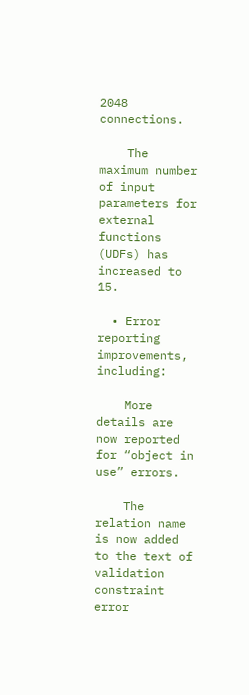2048 connections.

    The maximum number of input parameters for external functions (UDFs) has increased to 15.

  • Error reporting improvements, including:

    More details are now reported for “object in use” errors.

    The relation name is now added to the text of validation constraint error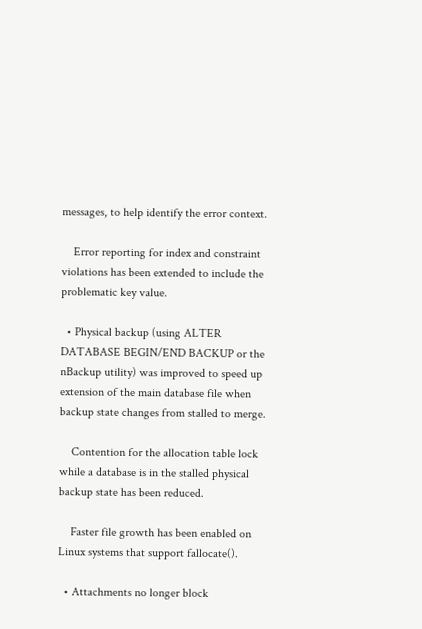messages, to help identify the error context.

    Error reporting for index and constraint violations has been extended to include the problematic key value.

  • Physical backup (using ALTER DATABASE BEGIN/END BACKUP or the nBackup utility) was improved to speed up extension of the main database file when backup state changes from stalled to merge.

    Contention for the allocation table lock while a database is in the stalled physical backup state has been reduced.

    Faster file growth has been enabled on Linux systems that support fallocate().

  • Attachments no longer block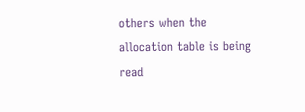others when the allocation table is being read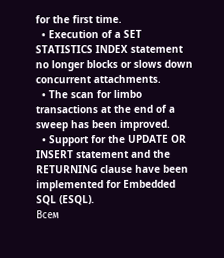for the first time.
  • Execution of a SET STATISTICS INDEX statement no longer blocks or slows down concurrent attachments.
  • The scan for limbo transactions at the end of a sweep has been improved.
  • Support for the UPDATE OR INSERT statement and the RETURNING clause have been implemented for Embedded SQL (ESQL).
Всем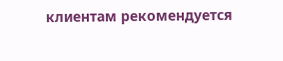клиентам рекомендуется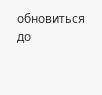обновиться до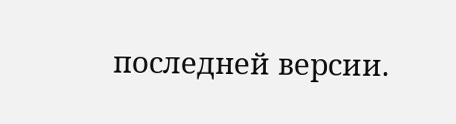последней версии.